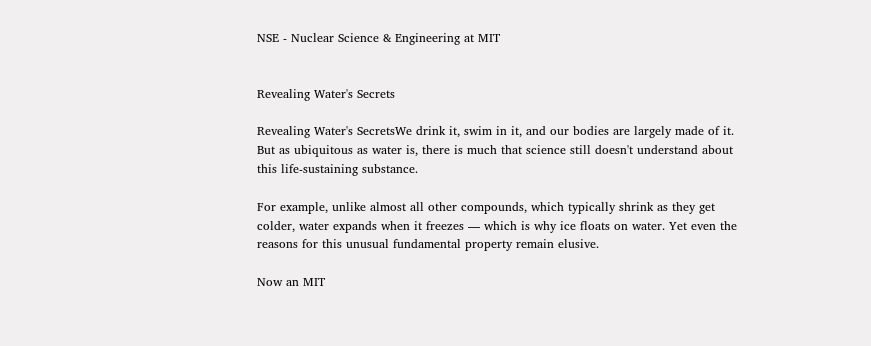NSE - Nuclear Science & Engineering at MIT


Revealing Water's Secrets

Revealing Water's SecretsWe drink it, swim in it, and our bodies are largely made of it. But as ubiquitous as water is, there is much that science still doesn't understand about this life-sustaining substance.

For example, unlike almost all other compounds, which typically shrink as they get colder, water expands when it freezes — which is why ice floats on water. Yet even the reasons for this unusual fundamental property remain elusive.

Now an MIT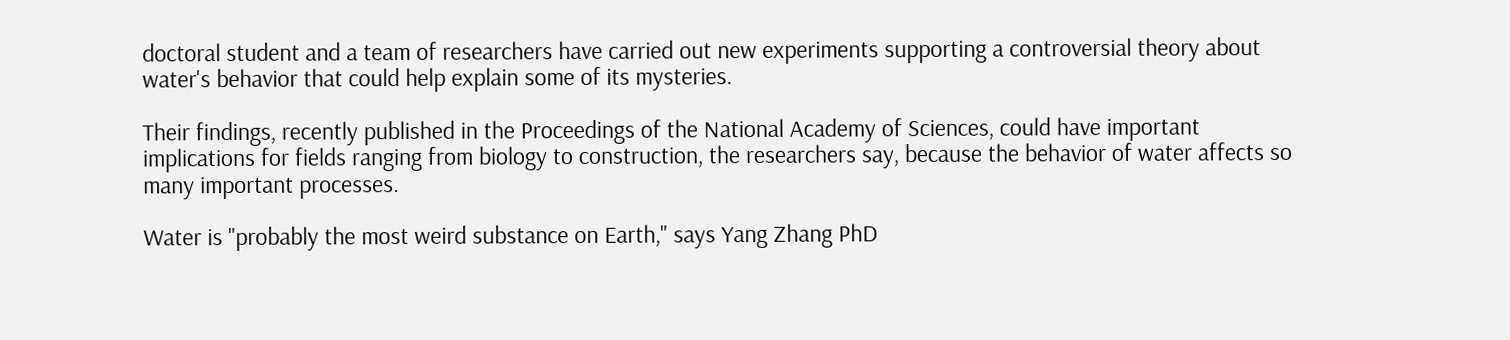doctoral student and a team of researchers have carried out new experiments supporting a controversial theory about water's behavior that could help explain some of its mysteries.

Their findings, recently published in the Proceedings of the National Academy of Sciences, could have important implications for fields ranging from biology to construction, the researchers say, because the behavior of water affects so many important processes.

Water is "probably the most weird substance on Earth," says Yang Zhang PhD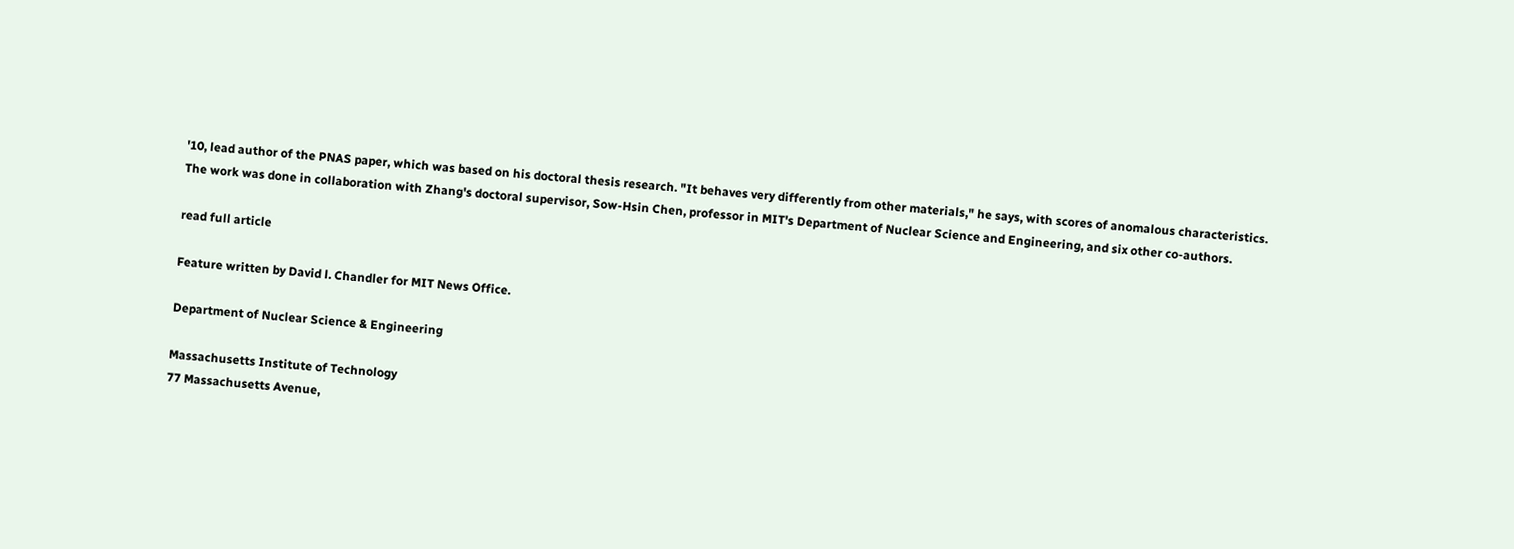'10, lead author of the PNAS paper, which was based on his doctoral thesis research. "It behaves very differently from other materials," he says, with scores of anomalous characteristics. The work was done in collaboration with Zhang's doctoral supervisor, Sow-Hsin Chen, professor in MIT's Department of Nuclear Science and Engineering, and six other co-authors.

read full article

Feature written by David l. Chandler for MIT News Office.

Department of Nuclear Science & Engineering

Massachusetts Institute of Technology
77 Massachusetts Avenue,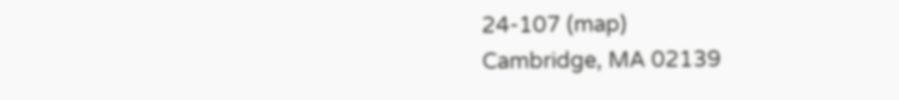24-107 (map)
Cambridge, MA 02139